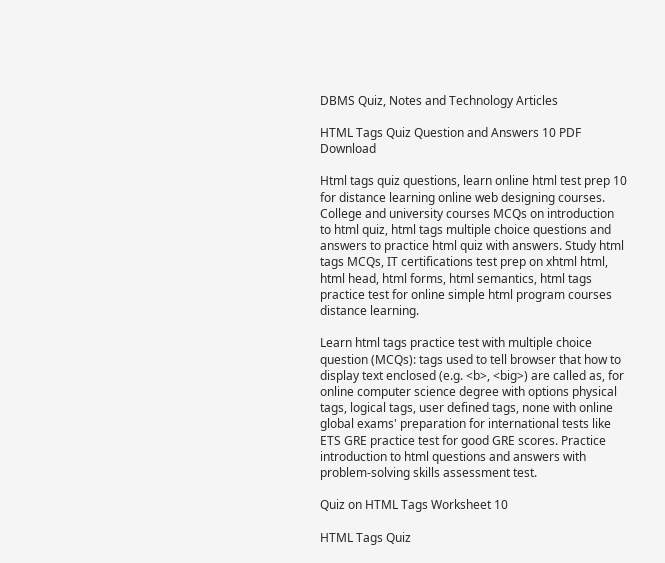DBMS Quiz, Notes and Technology Articles

HTML Tags Quiz Question and Answers 10 PDF Download

Html tags quiz questions, learn online html test prep 10 for distance learning online web designing courses. College and university courses MCQs on introduction to html quiz, html tags multiple choice questions and answers to practice html quiz with answers. Study html tags MCQs, IT certifications test prep on xhtml html, html head, html forms, html semantics, html tags practice test for online simple html program courses distance learning.

Learn html tags practice test with multiple choice question (MCQs): tags used to tell browser that how to display text enclosed (e.g. <b>, <big>) are called as, for online computer science degree with options physical tags, logical tags, user defined tags, none with online global exams' preparation for international tests like ETS GRE practice test for good GRE scores. Practice introduction to html questions and answers with problem-solving skills assessment test.

Quiz on HTML Tags Worksheet 10

HTML Tags Quiz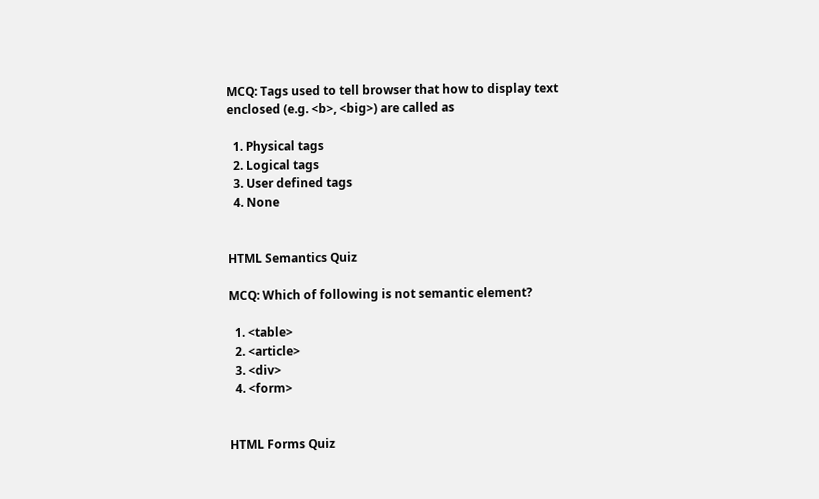MCQ: Tags used to tell browser that how to display text enclosed (e.g. <b>, <big>) are called as

  1. Physical tags
  2. Logical tags
  3. User defined tags
  4. None


HTML Semantics Quiz

MCQ: Which of following is not semantic element?

  1. <table>
  2. <article>
  3. <div>
  4. <form>


HTML Forms Quiz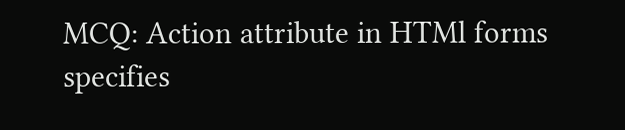MCQ: Action attribute in HTMl forms specifies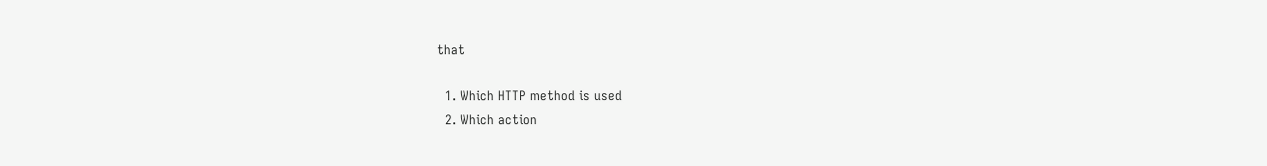that

  1. Which HTTP method is used
  2. Which action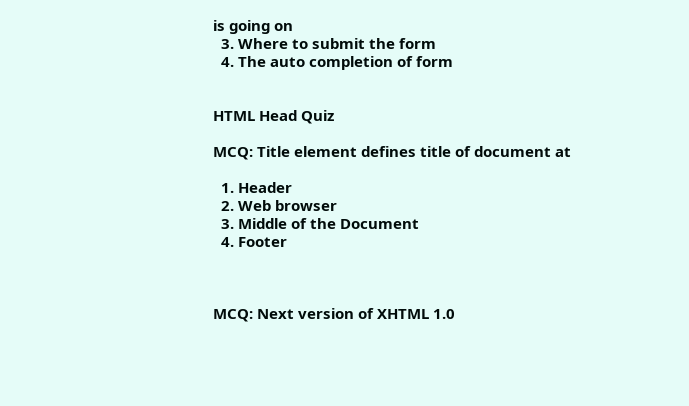is going on
  3. Where to submit the form
  4. The auto completion of form


HTML Head Quiz

MCQ: Title element defines title of document at

  1. Header
  2. Web browser
  3. Middle of the Document
  4. Footer



MCQ: Next version of XHTML 1.0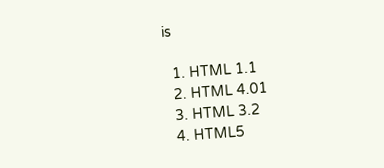is

  1. HTML 1.1
  2. HTML 4.01
  3. HTML 3.2
  4. HTML5